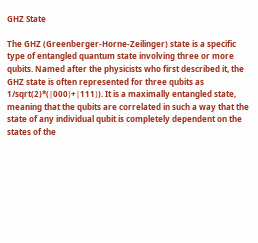GHZ State

The GHZ (Greenberger-Horne-Zeilinger) state is a specific type of entangled quantum state involving three or more qubits. Named after the physicists who first described it, the GHZ state is often represented for three qubits as 1/sqrt(2)*(∣000⟩+∣111⟩). It is a maximally entangled state, meaning that the qubits are correlated in such a way that the state of any individual qubit is completely dependent on the states of the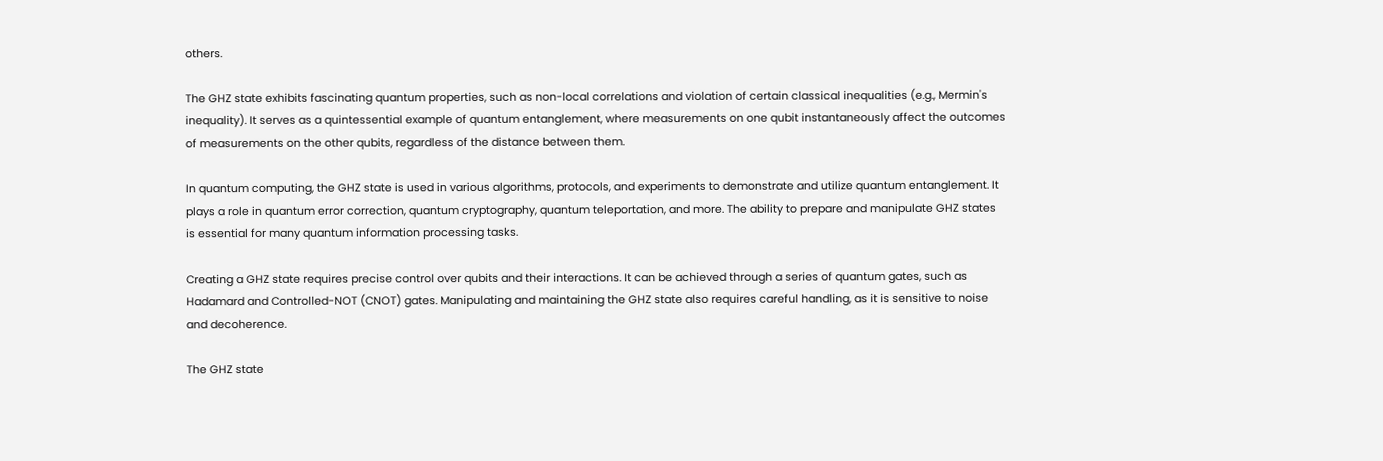others.

The GHZ state exhibits fascinating quantum properties, such as non-local correlations and violation of certain classical inequalities (e.g., Mermin's inequality). It serves as a quintessential example of quantum entanglement, where measurements on one qubit instantaneously affect the outcomes of measurements on the other qubits, regardless of the distance between them.

In quantum computing, the GHZ state is used in various algorithms, protocols, and experiments to demonstrate and utilize quantum entanglement. It plays a role in quantum error correction, quantum cryptography, quantum teleportation, and more. The ability to prepare and manipulate GHZ states is essential for many quantum information processing tasks.

Creating a GHZ state requires precise control over qubits and their interactions. It can be achieved through a series of quantum gates, such as Hadamard and Controlled-NOT (CNOT) gates. Manipulating and maintaining the GHZ state also requires careful handling, as it is sensitive to noise and decoherence.

The GHZ state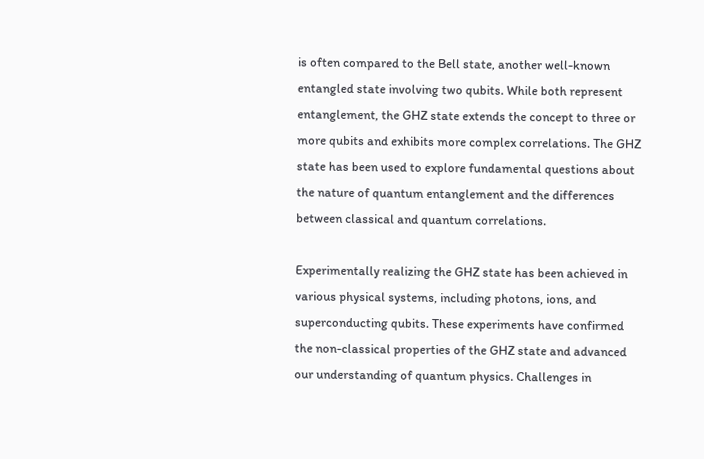is often compared to the Bell state, another well-known entangled state involving two qubits. While both represent entanglement, the GHZ state extends the concept to three or more qubits and exhibits more complex correlations. The GHZ state has been used to explore fundamental questions about the nature of quantum entanglement and the differences between classical and quantum correlations.

Experimentally realizing the GHZ state has been achieved in various physical systems, including photons, ions, and superconducting qubits. These experiments have confirmed the non-classical properties of the GHZ state and advanced our understanding of quantum physics. Challenges in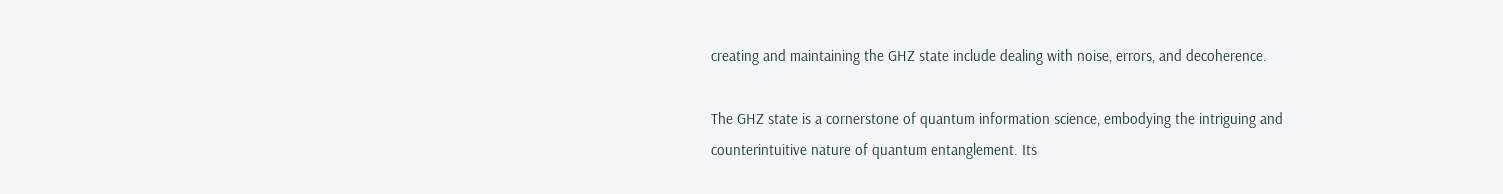creating and maintaining the GHZ state include dealing with noise, errors, and decoherence.

The GHZ state is a cornerstone of quantum information science, embodying the intriguing and counterintuitive nature of quantum entanglement. Its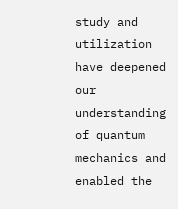study and utilization have deepened our understanding of quantum mechanics and enabled the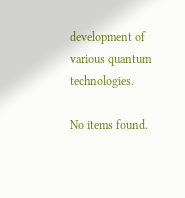development of various quantum technologies.

No items found.